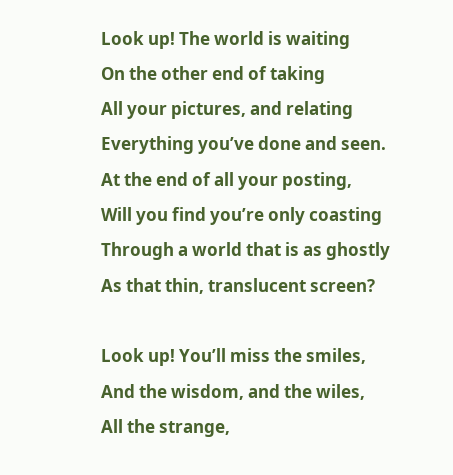Look up! The world is waiting
On the other end of taking
All your pictures, and relating
Everything you’ve done and seen.
At the end of all your posting,
Will you find you’re only coasting
Through a world that is as ghostly
As that thin, translucent screen?

Look up! You’ll miss the smiles,
And the wisdom, and the wiles,
All the strange,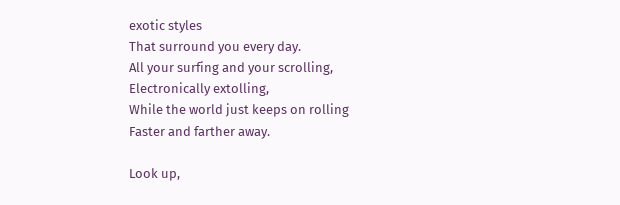exotic styles
That surround you every day.
All your surfing and your scrolling,
Electronically extolling,
While the world just keeps on rolling
Faster and farther away.

Look up,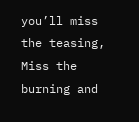you’ll miss the teasing,
Miss the burning and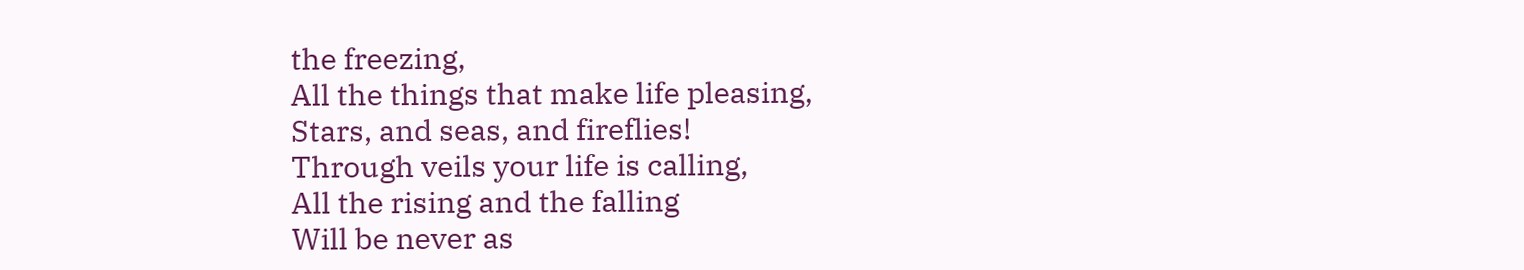the freezing,
All the things that make life pleasing,
Stars, and seas, and fireflies!
Through veils your life is calling,
All the rising and the falling
Will be never as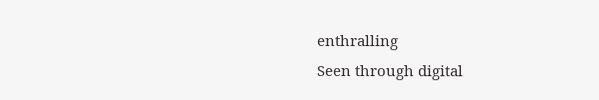enthralling
Seen through digital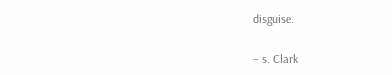disguise.

– s. Clark